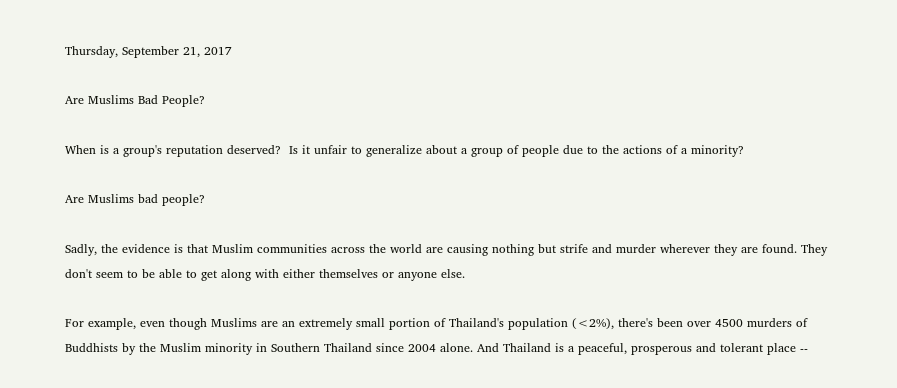Thursday, September 21, 2017

Are Muslims Bad People?

When is a group's reputation deserved?  Is it unfair to generalize about a group of people due to the actions of a minority?

Are Muslims bad people?

Sadly, the evidence is that Muslim communities across the world are causing nothing but strife and murder wherever they are found. They don't seem to be able to get along with either themselves or anyone else.

For example, even though Muslims are an extremely small portion of Thailand's population (<2%), there's been over 4500 murders of Buddhists by the Muslim minority in Southern Thailand since 2004 alone. And Thailand is a peaceful, prosperous and tolerant place --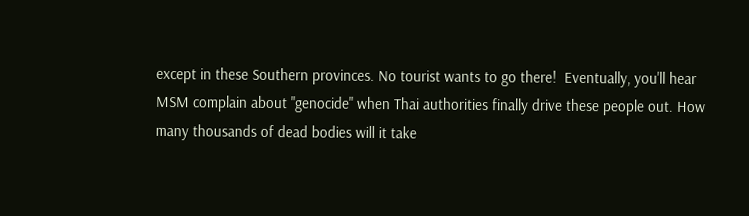except in these Southern provinces. No tourist wants to go there!  Eventually, you'll hear MSM complain about "genocide" when Thai authorities finally drive these people out. How many thousands of dead bodies will it take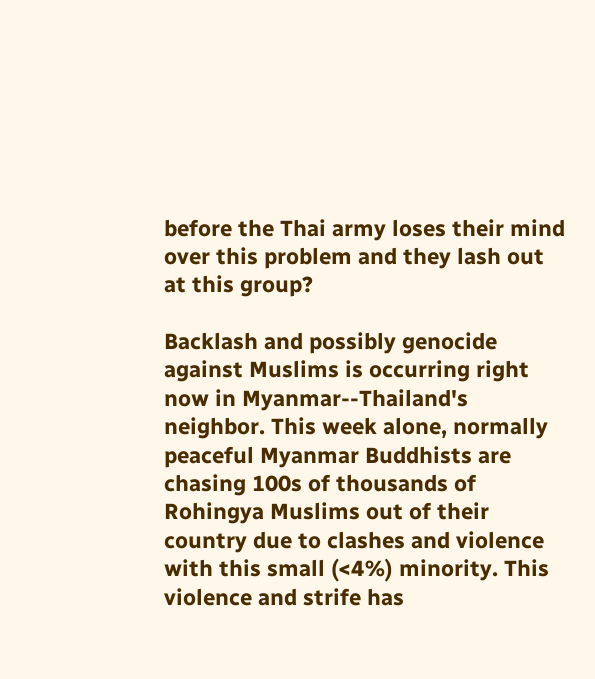before the Thai army loses their mind over this problem and they lash out at this group?

Backlash and possibly genocide against Muslims is occurring right now in Myanmar--Thailand's neighbor. This week alone, normally peaceful Myanmar Buddhists are chasing 100s of thousands of Rohingya Muslims out of their country due to clashes and violence with this small (<4%) minority. This violence and strife has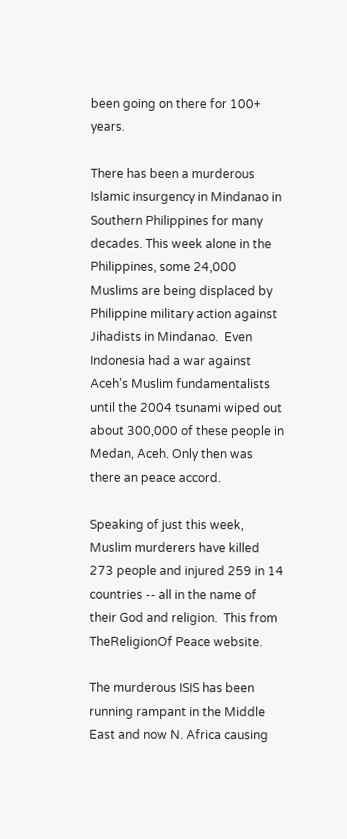been going on there for 100+ years.

There has been a murderous Islamic insurgency in Mindanao in Southern Philippines for many decades. This week alone in the Philippines, some 24,000 Muslims are being displaced by Philippine military action against Jihadists in Mindanao.  Even Indonesia had a war against Aceh's Muslim fundamentalists until the 2004 tsunami wiped out about 300,000 of these people in Medan, Aceh. Only then was there an peace accord.

Speaking of just this week, Muslim murderers have killed 273 people and injured 259 in 14 countries -- all in the name of their God and religion.  This from TheReligionOf Peace website.

The murderous ISIS has been running rampant in the Middle East and now N. Africa causing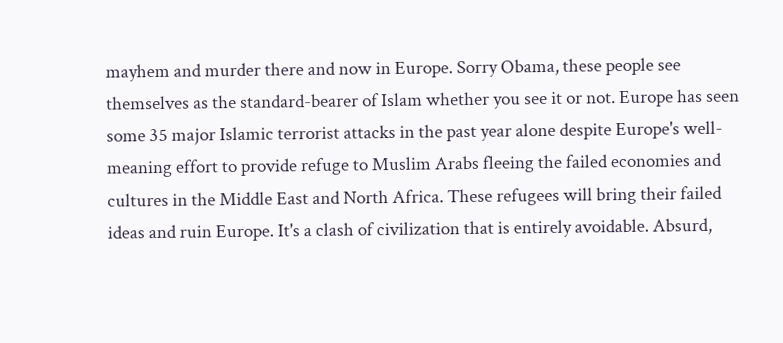mayhem and murder there and now in Europe. Sorry Obama, these people see themselves as the standard-bearer of Islam whether you see it or not. Europe has seen some 35 major Islamic terrorist attacks in the past year alone despite Europe's well-meaning effort to provide refuge to Muslim Arabs fleeing the failed economies and cultures in the Middle East and North Africa. These refugees will bring their failed ideas and ruin Europe. It's a clash of civilization that is entirely avoidable. Absurd,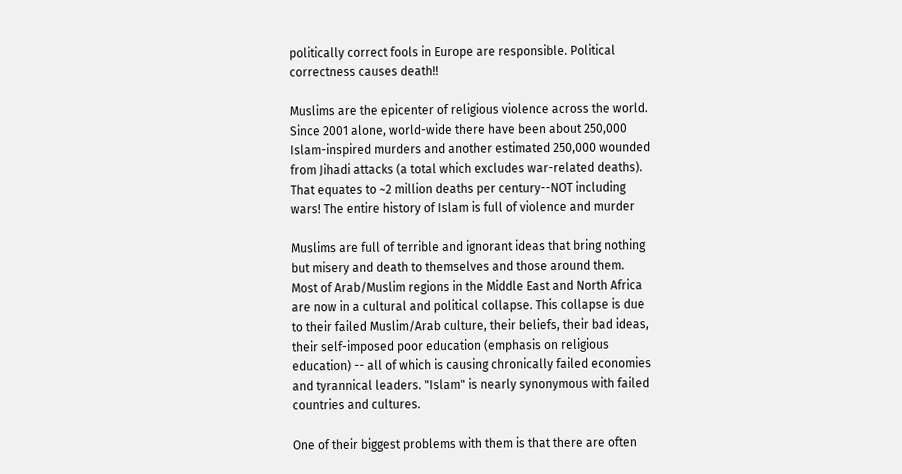politically correct fools in Europe are responsible. Political correctness causes death!!

Muslims are the epicenter of religious violence across the world. Since 2001 alone, world-wide there have been about 250,000 Islam-inspired murders and another estimated 250,000 wounded from Jihadi attacks (a total which excludes war-related deaths). That equates to ~2 million deaths per century--NOT including wars! The entire history of Islam is full of violence and murder

Muslims are full of terrible and ignorant ideas that bring nothing but misery and death to themselves and those around them.  Most of Arab/Muslim regions in the Middle East and North Africa are now in a cultural and political collapse. This collapse is due to their failed Muslim/Arab culture, their beliefs, their bad ideas, their self-imposed poor education (emphasis on religious education) -- all of which is causing chronically failed economies and tyrannical leaders. "Islam" is nearly synonymous with failed countries and cultures.

One of their biggest problems with them is that there are often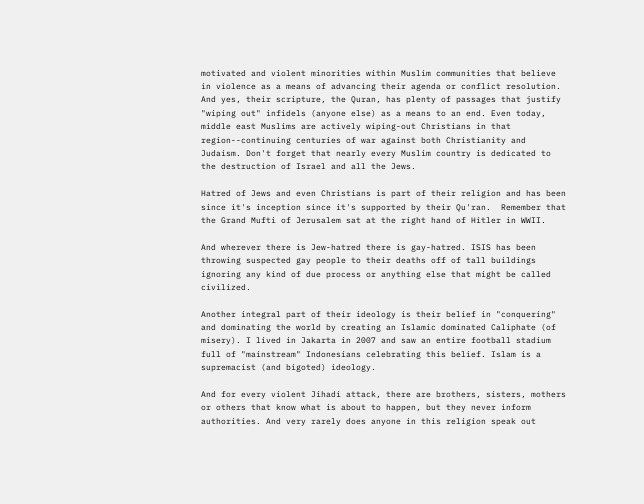motivated and violent minorities within Muslim communities that believe in violence as a means of advancing their agenda or conflict resolution. And yes, their scripture, the Quran, has plenty of passages that justify "wiping out" infidels (anyone else) as a means to an end. Even today, middle east Muslims are actively wiping-out Christians in that region--continuing centuries of war against both Christianity and Judaism. Don't forget that nearly every Muslim country is dedicated to the destruction of Israel and all the Jews.

Hatred of Jews and even Christians is part of their religion and has been since it's inception since it's supported by their Qu'ran.  Remember that the Grand Mufti of Jerusalem sat at the right hand of Hitler in WWII.

And wherever there is Jew-hatred there is gay-hatred. ISIS has been throwing suspected gay people to their deaths off of tall buildings ignoring any kind of due process or anything else that might be called civilized.

Another integral part of their ideology is their belief in "conquering" and dominating the world by creating an Islamic dominated Caliphate (of misery). I lived in Jakarta in 2007 and saw an entire football stadium full of "mainstream" Indonesians celebrating this belief. Islam is a supremacist (and bigoted) ideology.

And for every violent Jihadi attack, there are brothers, sisters, mothers or others that know what is about to happen, but they never inform authorities. And very rarely does anyone in this religion speak out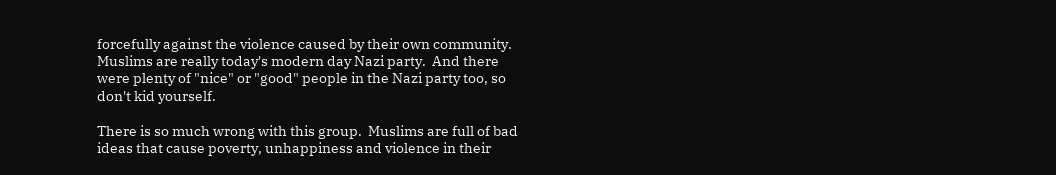forcefully against the violence caused by their own community. Muslims are really today's modern day Nazi party.  And there were plenty of "nice" or "good" people in the Nazi party too, so don't kid yourself.

There is so much wrong with this group.  Muslims are full of bad ideas that cause poverty, unhappiness and violence in their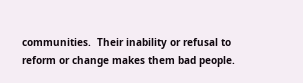communities.  Their inability or refusal to reform or change makes them bad people.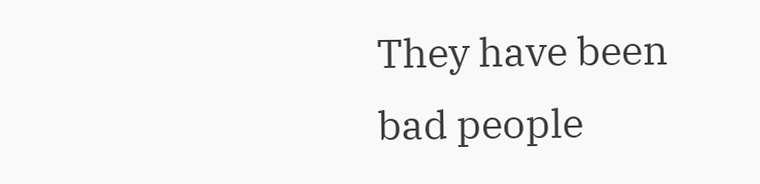They have been bad people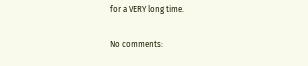for a VERY long time.

No comments: